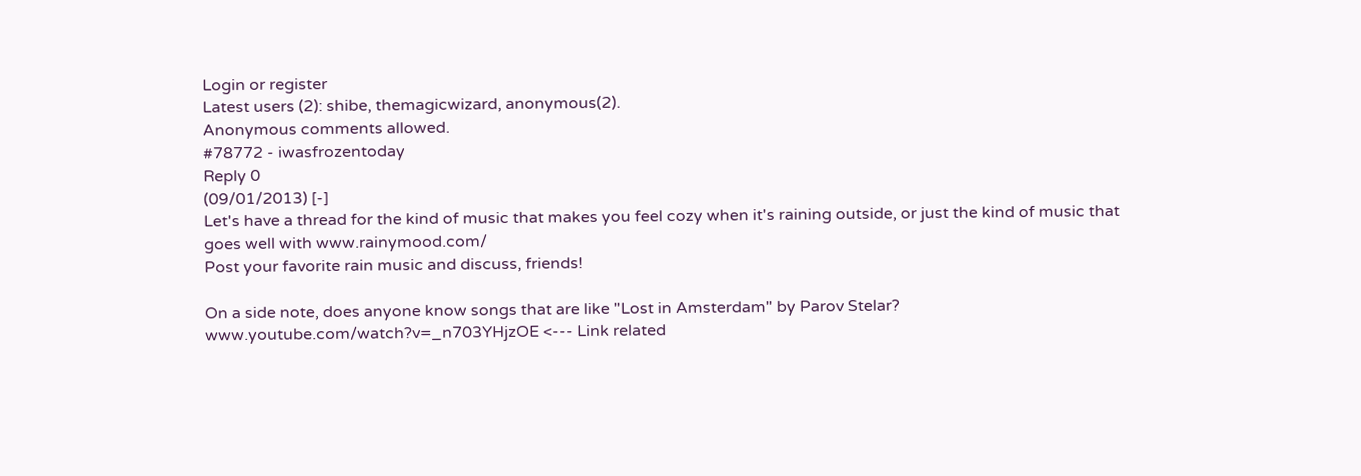Login or register
Latest users (2): shibe, themagicwizard, anonymous(2).
Anonymous comments allowed.
#78772 - iwasfrozentoday
Reply 0
(09/01/2013) [-]
Let's have a thread for the kind of music that makes you feel cozy when it's raining outside, or just the kind of music that goes well with www.rainymood.com/
Post your favorite rain music and discuss, friends!

On a side note, does anyone know songs that are like "Lost in Amsterdam" by Parov Stelar? www.youtube.com/watch?v=_n703YHjzOE <--- Link related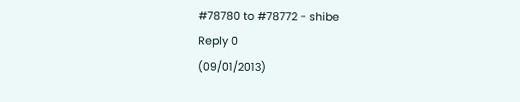#78780 to #78772 - shibe
Reply 0
(09/01/2013)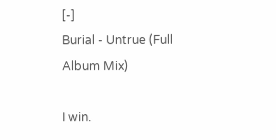[-]
Burial - Untrue (Full Album Mix)

I win.